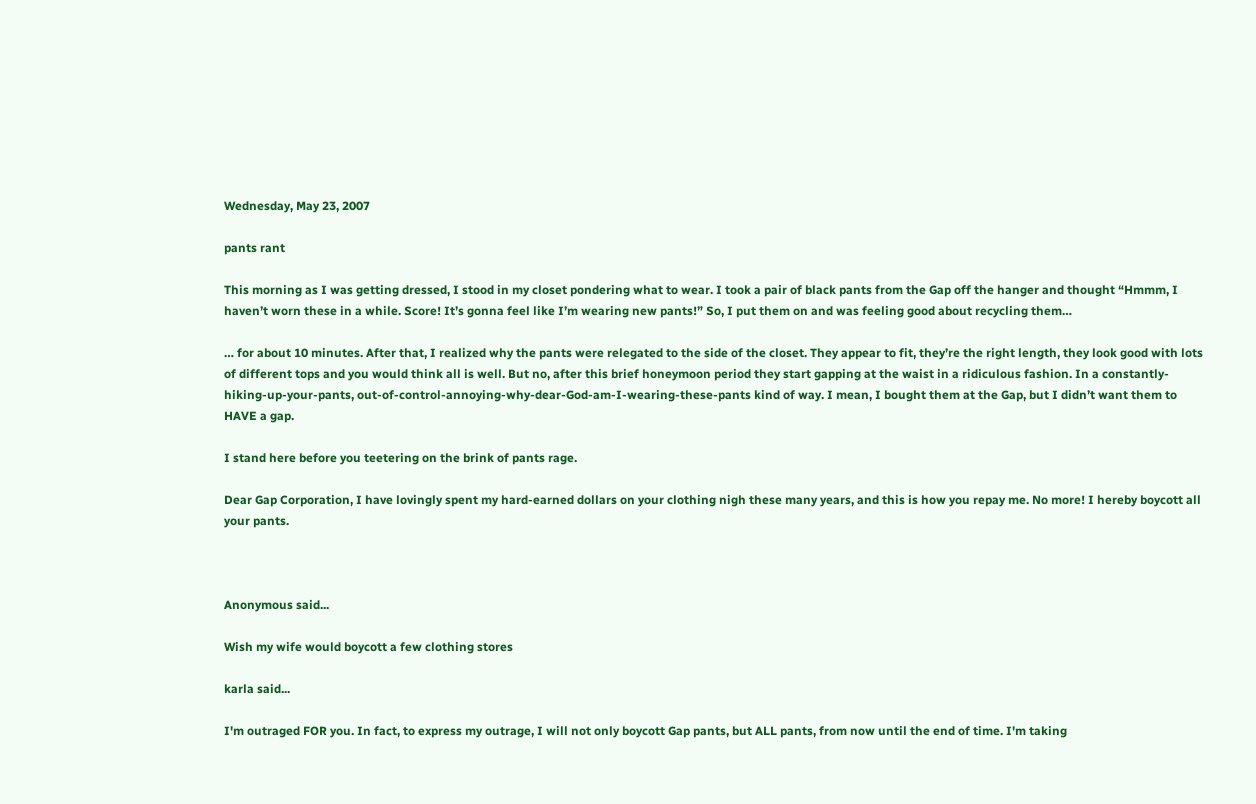Wednesday, May 23, 2007

pants rant

This morning as I was getting dressed, I stood in my closet pondering what to wear. I took a pair of black pants from the Gap off the hanger and thought “Hmmm, I haven’t worn these in a while. Score! It’s gonna feel like I’m wearing new pants!” So, I put them on and was feeling good about recycling them…

… for about 10 minutes. After that, I realized why the pants were relegated to the side of the closet. They appear to fit, they’re the right length, they look good with lots of different tops and you would think all is well. But no, after this brief honeymoon period they start gapping at the waist in a ridiculous fashion. In a constantly-hiking-up-your-pants, out-of-control-annoying-why-dear-God-am-I-wearing-these-pants kind of way. I mean, I bought them at the Gap, but I didn’t want them to HAVE a gap.

I stand here before you teetering on the brink of pants rage.

Dear Gap Corporation, I have lovingly spent my hard-earned dollars on your clothing nigh these many years, and this is how you repay me. No more! I hereby boycott all your pants.



Anonymous said...

Wish my wife would boycott a few clothing stores

karla said...

I'm outraged FOR you. In fact, to express my outrage, I will not only boycott Gap pants, but ALL pants, from now until the end of time. I'm taking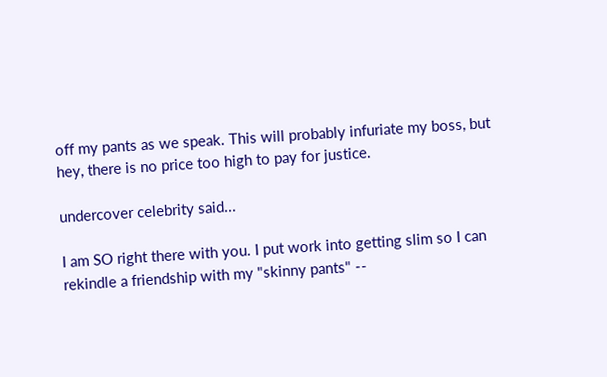off my pants as we speak. This will probably infuriate my boss, but hey, there is no price too high to pay for justice.

undercover celebrity said...

I am SO right there with you. I put work into getting slim so I can rekindle a friendship with my "skinny pants" --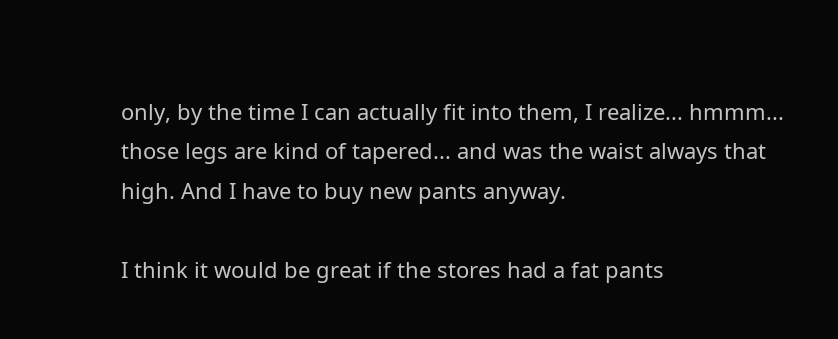only, by the time I can actually fit into them, I realize... hmmm... those legs are kind of tapered... and was the waist always that high. And I have to buy new pants anyway.

I think it would be great if the stores had a fat pants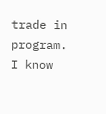trade in program. I know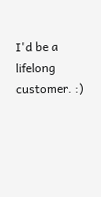I'd be a lifelong customer. :)